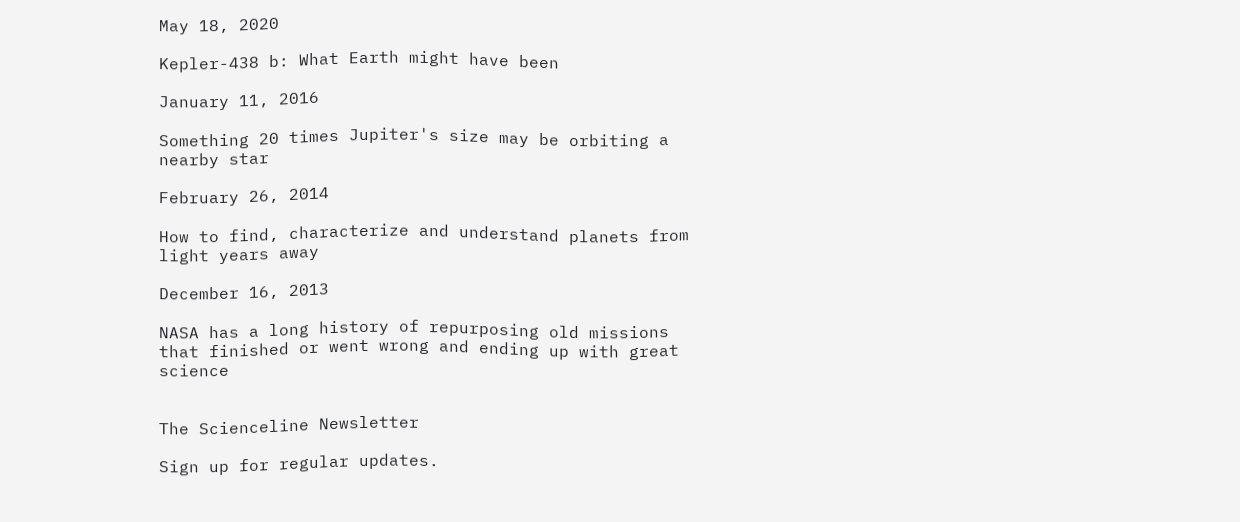May 18, 2020

Kepler-438 b: What Earth might have been

January 11, 2016

Something 20 times Jupiter's size may be orbiting a nearby star

February 26, 2014

How to find, characterize and understand planets from light years away

December 16, 2013

NASA has a long history of repurposing old missions that finished or went wrong and ending up with great science


The Scienceline Newsletter

Sign up for regular updates.